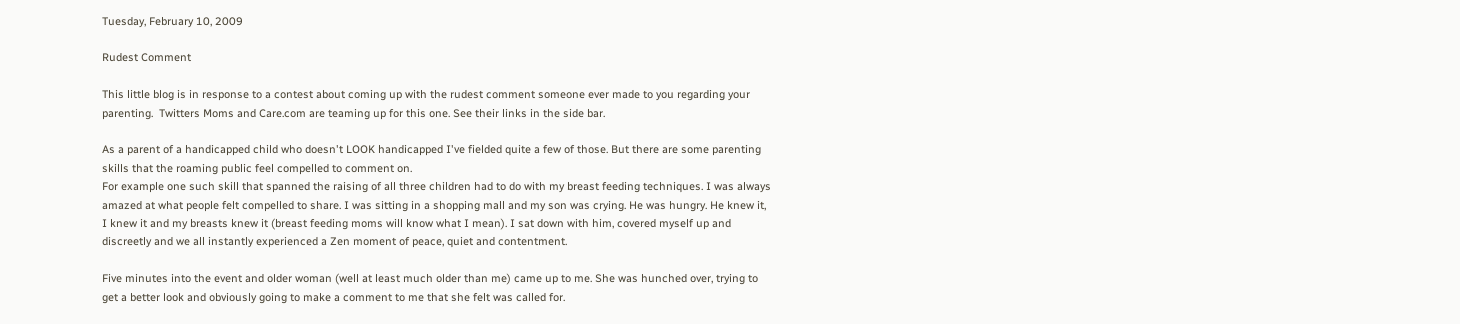Tuesday, February 10, 2009

Rudest Comment

This little blog is in response to a contest about coming up with the rudest comment someone ever made to you regarding your parenting.  Twitters Moms and Care.com are teaming up for this one. See their links in the side bar.

As a parent of a handicapped child who doesn't LOOK handicapped I've fielded quite a few of those. But there are some parenting skills that the roaming public feel compelled to comment on.
For example one such skill that spanned the raising of all three children had to do with my breast feeding techniques. I was always amazed at what people felt compelled to share. I was sitting in a shopping mall and my son was crying. He was hungry. He knew it, I knew it and my breasts knew it (breast feeding moms will know what I mean). I sat down with him, covered myself up and discreetly and we all instantly experienced a Zen moment of peace, quiet and contentment.

Five minutes into the event and older woman (well at least much older than me) came up to me. She was hunched over, trying to get a better look and obviously going to make a comment to me that she felt was called for.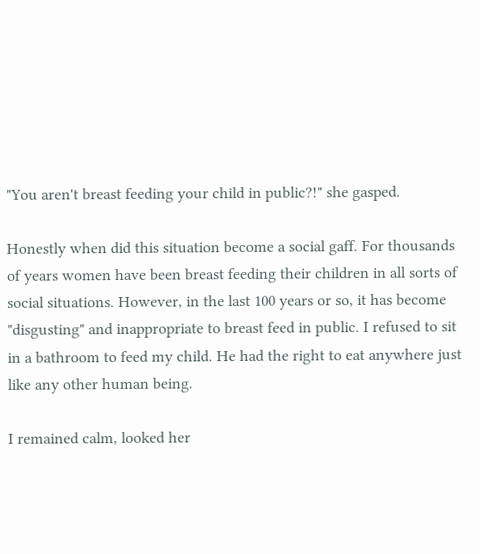"You aren't breast feeding your child in public?!" she gasped.

Honestly when did this situation become a social gaff. For thousands of years women have been breast feeding their children in all sorts of social situations. However, in the last 100 years or so, it has become "disgusting" and inappropriate to breast feed in public. I refused to sit in a bathroom to feed my child. He had the right to eat anywhere just like any other human being.

I remained calm, looked her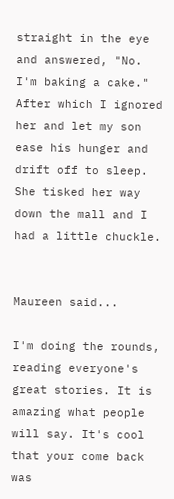straight in the eye and answered, "No. I'm baking a cake." After which I ignored her and let my son ease his hunger and drift off to sleep.  She tisked her way down the mall and I had a little chuckle.


Maureen said...

I'm doing the rounds, reading everyone's great stories. It is amazing what people will say. It's cool that your come back was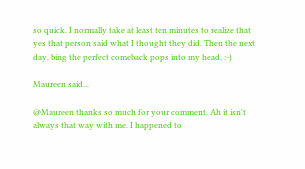so quick. I normally take at least ten minutes to realize that yes that person said what I thought they did. Then the next day, bing the perfect comeback pops into my head, :-)

Maureen said...

@Maureen thanks so much for your comment. Ah it isn't always that way with me. I happened to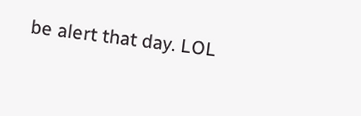be alert that day. LOL